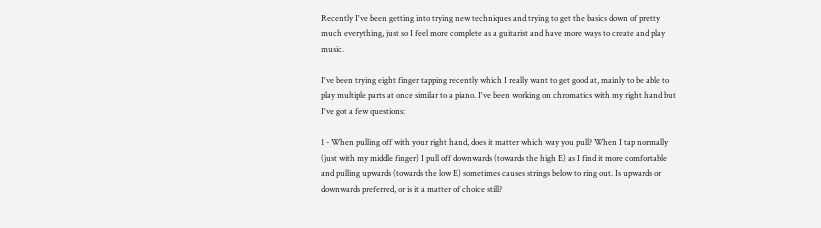Recently I've been getting into trying new techniques and trying to get the basics down of pretty much everything, just so I feel more complete as a guitarist and have more ways to create and play music.

I've been trying eight finger tapping recently which I really want to get good at, mainly to be able to play multiple parts at once similar to a piano. I've been working on chromatics with my right hand but I've got a few questions:

1 - When pulling off with your right hand, does it matter which way you pull? When I tap normally (just with my middle finger) I pull off downwards (towards the high E) as I find it more comfortable and pulling upwards (towards the low E) sometimes causes strings below to ring out. Is upwards or downwards preferred, or is it a matter of choice still?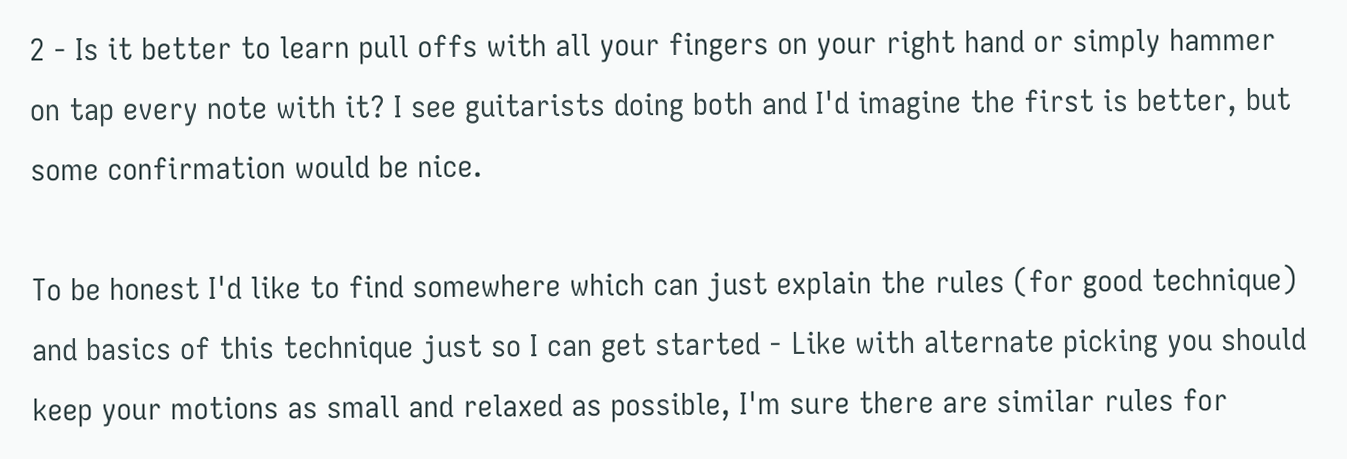2 - Is it better to learn pull offs with all your fingers on your right hand or simply hammer on tap every note with it? I see guitarists doing both and I'd imagine the first is better, but some confirmation would be nice.

To be honest I'd like to find somewhere which can just explain the rules (for good technique) and basics of this technique just so I can get started - Like with alternate picking you should keep your motions as small and relaxed as possible, I'm sure there are similar rules for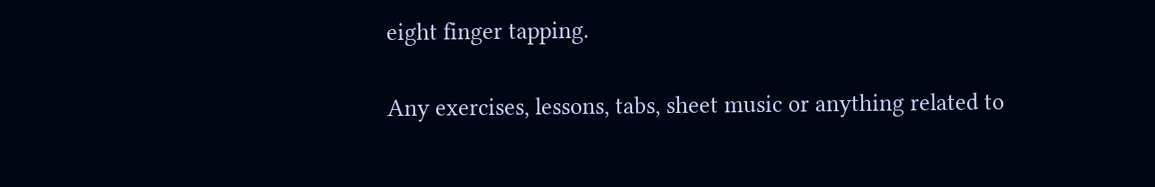eight finger tapping.

Any exercises, lessons, tabs, sheet music or anything related to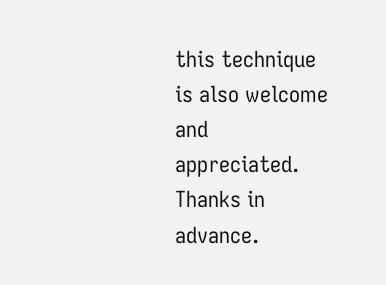this technique is also welcome and appreciated. Thanks in advance.